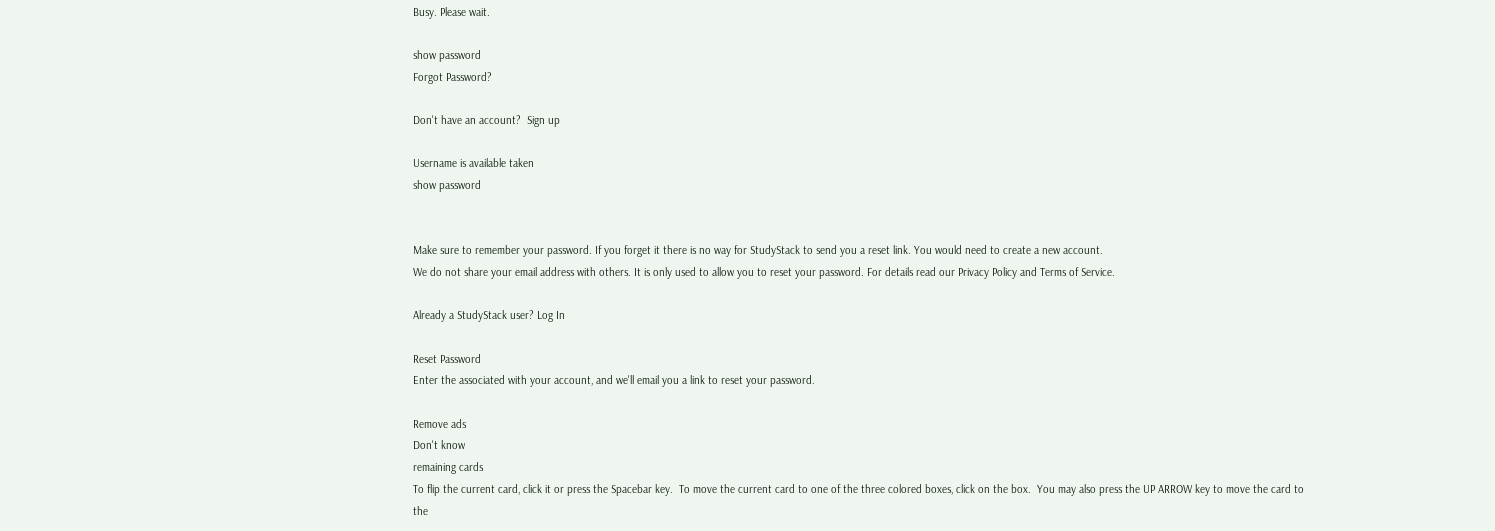Busy. Please wait.

show password
Forgot Password?

Don't have an account?  Sign up

Username is available taken
show password


Make sure to remember your password. If you forget it there is no way for StudyStack to send you a reset link. You would need to create a new account.
We do not share your email address with others. It is only used to allow you to reset your password. For details read our Privacy Policy and Terms of Service.

Already a StudyStack user? Log In

Reset Password
Enter the associated with your account, and we'll email you a link to reset your password.

Remove ads
Don't know
remaining cards
To flip the current card, click it or press the Spacebar key.  To move the current card to one of the three colored boxes, click on the box.  You may also press the UP ARROW key to move the card to the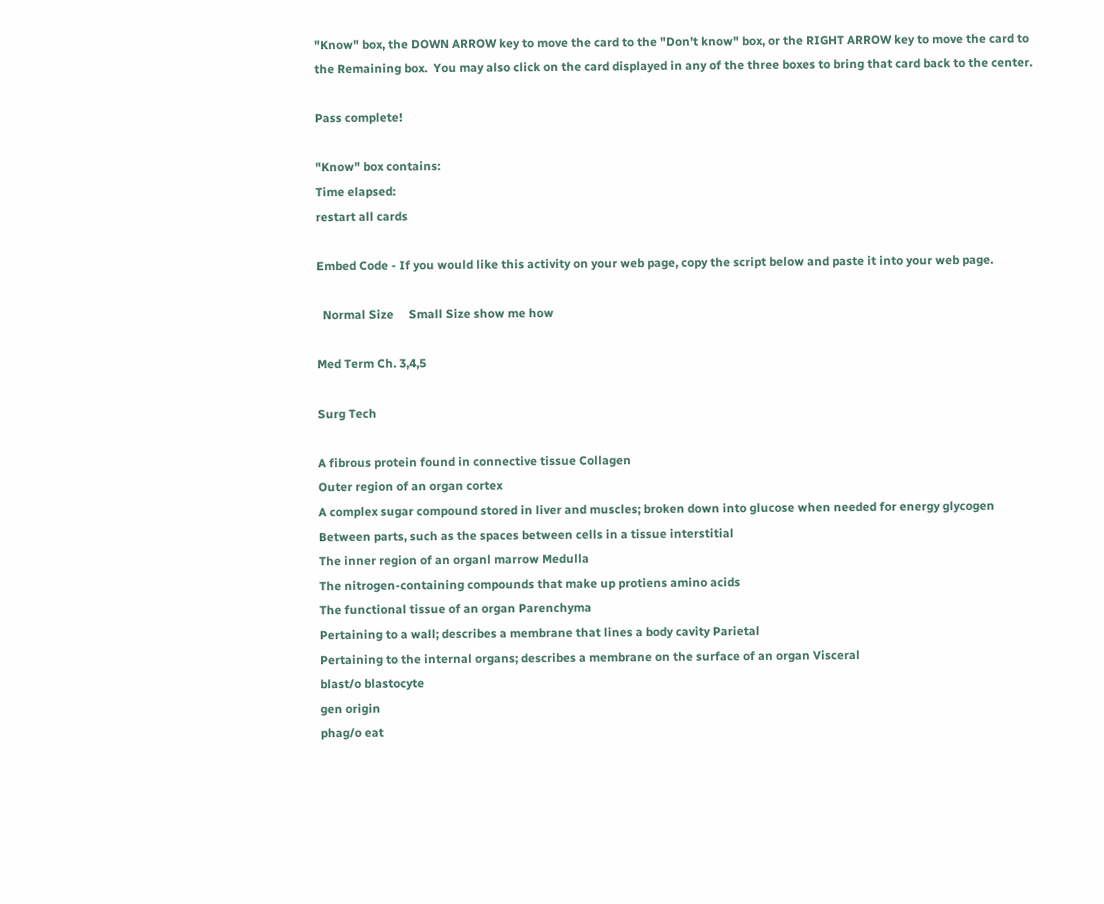"Know" box, the DOWN ARROW key to move the card to the "Don't know" box, or the RIGHT ARROW key to move the card to the Remaining box.  You may also click on the card displayed in any of the three boxes to bring that card back to the center.

Pass complete!

"Know" box contains:
Time elapsed:
restart all cards

Embed Code - If you would like this activity on your web page, copy the script below and paste it into your web page.

  Normal Size     Small Size show me how

Med Term Ch. 3,4,5

Surg Tech

A fibrous protein found in connective tissue Collagen
Outer region of an organ cortex
A complex sugar compound stored in liver and muscles; broken down into glucose when needed for energy glycogen
Between parts, such as the spaces between cells in a tissue interstitial
The inner region of an organl marrow Medulla
The nitrogen-containing compounds that make up protiens amino acids
The functional tissue of an organ Parenchyma
Pertaining to a wall; describes a membrane that lines a body cavity Parietal
Pertaining to the internal organs; describes a membrane on the surface of an organ Visceral
blast/o blastocyte
gen origin
phag/o eat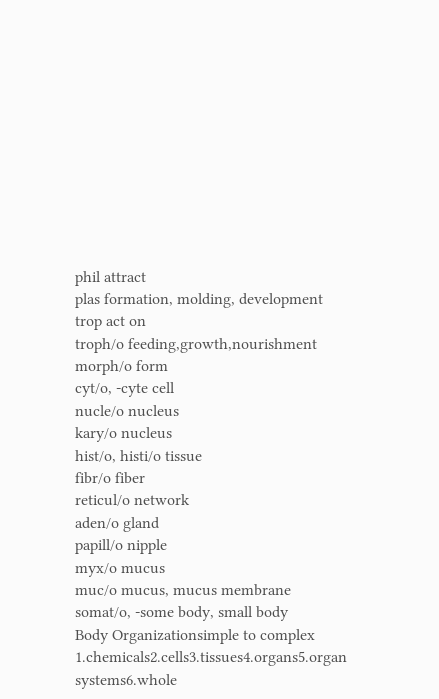phil attract
plas formation, molding, development
trop act on
troph/o feeding,growth,nourishment
morph/o form
cyt/o, -cyte cell
nucle/o nucleus
kary/o nucleus
hist/o, histi/o tissue
fibr/o fiber
reticul/o network
aden/o gland
papill/o nipple
myx/o mucus
muc/o mucus, mucus membrane
somat/o, -some body, small body
Body Organizationsimple to complex 1.chemicals2.cells3.tissues4.organs5.organ systems6.whole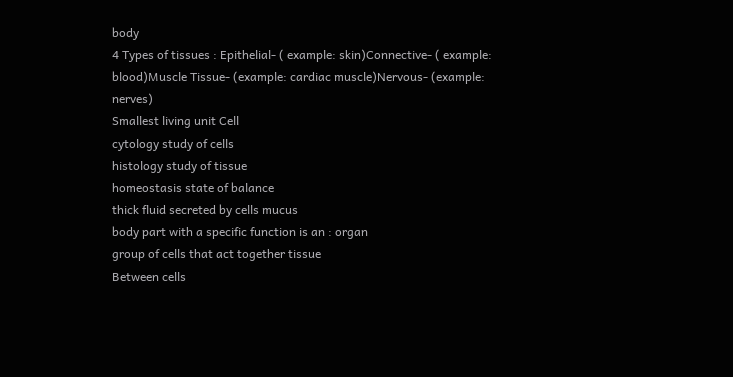body
4 Types of tissues : Epithelial- ( example: skin)Connective- ( example: blood)Muscle Tissue- (example: cardiac muscle)Nervous- (example: nerves)
Smallest living unit Cell
cytology study of cells
histology study of tissue
homeostasis state of balance
thick fluid secreted by cells mucus
body part with a specific function is an : organ
group of cells that act together tissue
Between cells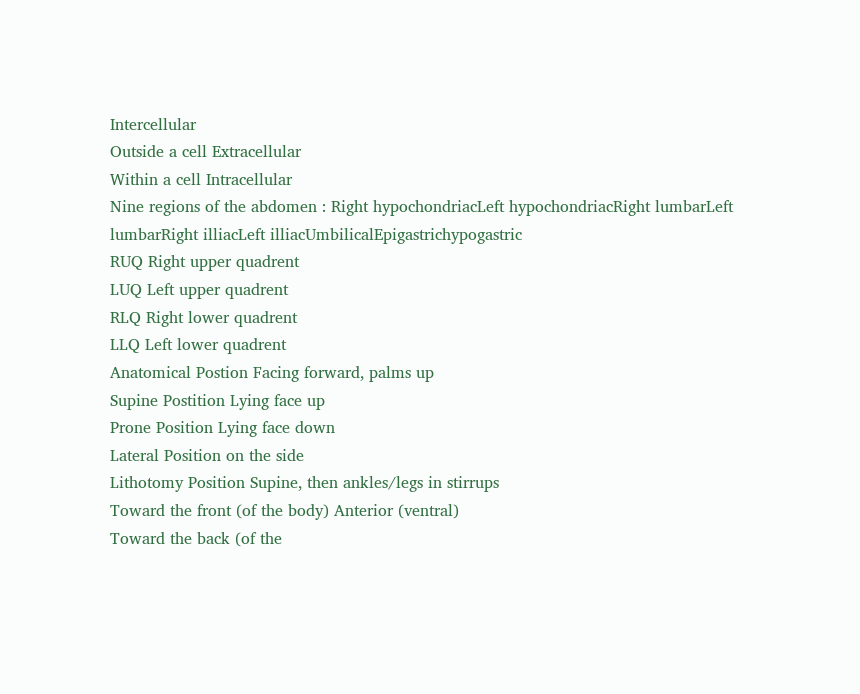Intercellular
Outside a cell Extracellular
Within a cell Intracellular
Nine regions of the abdomen : Right hypochondriacLeft hypochondriacRight lumbarLeft lumbarRight illiacLeft illiacUmbilicalEpigastrichypogastric
RUQ Right upper quadrent
LUQ Left upper quadrent
RLQ Right lower quadrent
LLQ Left lower quadrent
Anatomical Postion Facing forward, palms up
Supine Postition Lying face up
Prone Position Lying face down
Lateral Position on the side
Lithotomy Position Supine, then ankles/legs in stirrups
Toward the front (of the body) Anterior (ventral)
Toward the back (of the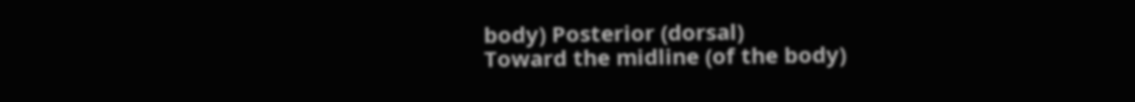body) Posterior (dorsal)
Toward the midline (of the body)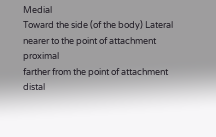Medial
Toward the side (of the body) Lateral
nearer to the point of attachment proximal
farther from the point of attachment distal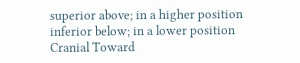superior above; in a higher position
inferior below; in a lower position
Cranial Toward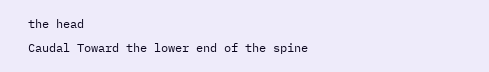the head
Caudal Toward the lower end of the spine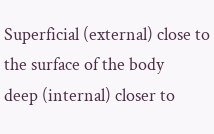Superficial (external) close to the surface of the body
deep (internal) closer to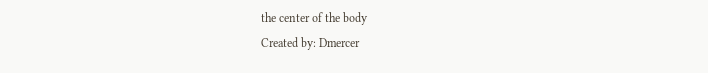the center of the body
Created by: Dmercer